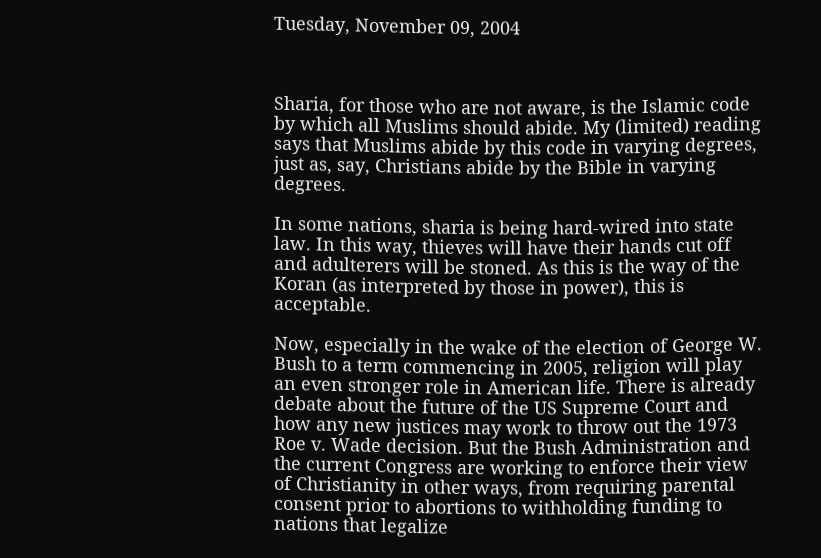Tuesday, November 09, 2004



Sharia, for those who are not aware, is the Islamic code by which all Muslims should abide. My (limited) reading says that Muslims abide by this code in varying degrees, just as, say, Christians abide by the Bible in varying degrees.

In some nations, sharia is being hard-wired into state law. In this way, thieves will have their hands cut off and adulterers will be stoned. As this is the way of the Koran (as interpreted by those in power), this is acceptable.

Now, especially in the wake of the election of George W. Bush to a term commencing in 2005, religion will play an even stronger role in American life. There is already debate about the future of the US Supreme Court and how any new justices may work to throw out the 1973 Roe v. Wade decision. But the Bush Administration and the current Congress are working to enforce their view of Christianity in other ways, from requiring parental consent prior to abortions to withholding funding to nations that legalize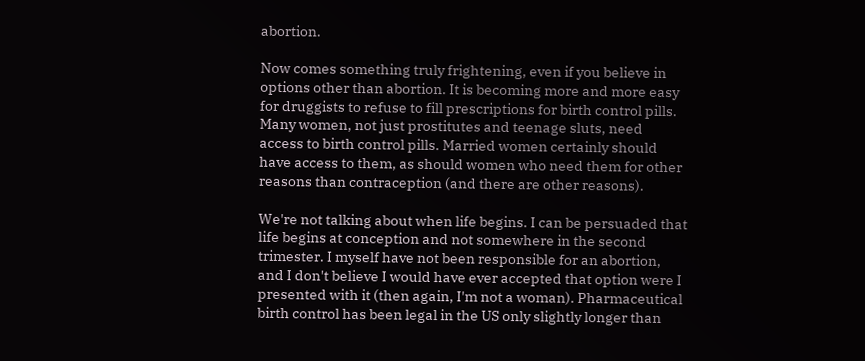abortion.

Now comes something truly frightening, even if you believe in options other than abortion. It is becoming more and more easy for druggists to refuse to fill prescriptions for birth control pills. Many women, not just prostitutes and teenage sluts, need access to birth control pills. Married women certainly should have access to them, as should women who need them for other reasons than contraception (and there are other reasons).

We're not talking about when life begins. I can be persuaded that life begins at conception and not somewhere in the second trimester. I myself have not been responsible for an abortion, and I don't believe I would have ever accepted that option were I presented with it (then again, I'm not a woman). Pharmaceutical birth control has been legal in the US only slightly longer than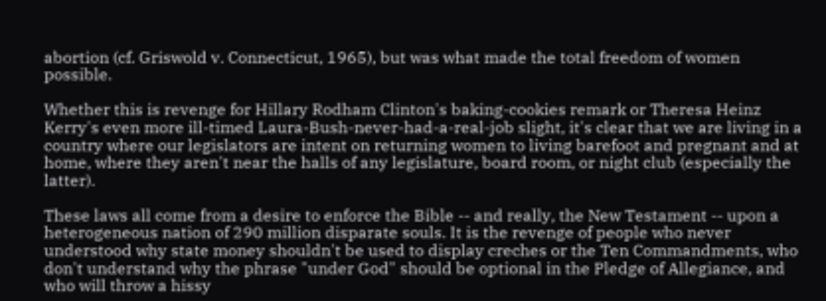abortion (cf. Griswold v. Connecticut, 1965), but was what made the total freedom of women possible.

Whether this is revenge for Hillary Rodham Clinton's baking-cookies remark or Theresa Heinz Kerry's even more ill-timed Laura-Bush-never-had-a-real-job slight, it's clear that we are living in a country where our legislators are intent on returning women to living barefoot and pregnant and at home, where they aren't near the halls of any legislature, board room, or night club (especially the latter).

These laws all come from a desire to enforce the Bible -- and really, the New Testament -- upon a heterogeneous nation of 290 million disparate souls. It is the revenge of people who never understood why state money shouldn't be used to display creches or the Ten Commandments, who don't understand why the phrase "under God" should be optional in the Pledge of Allegiance, and who will throw a hissy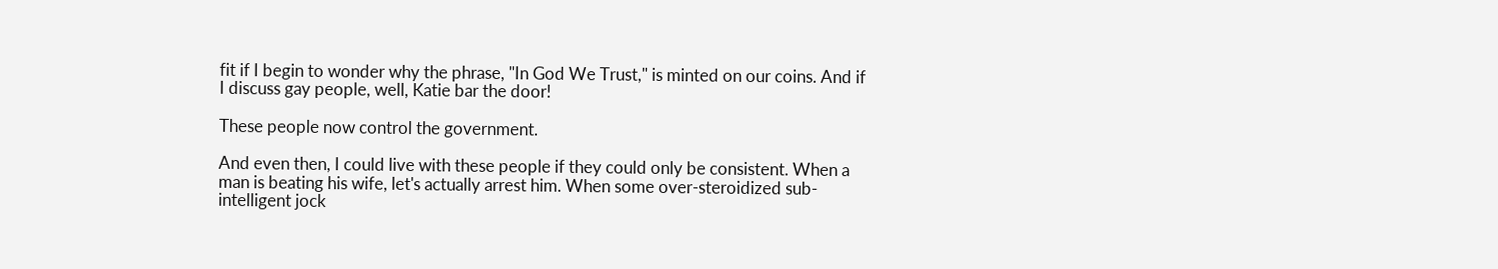fit if I begin to wonder why the phrase, "In God We Trust," is minted on our coins. And if I discuss gay people, well, Katie bar the door!

These people now control the government.

And even then, I could live with these people if they could only be consistent. When a man is beating his wife, let's actually arrest him. When some over-steroidized sub-intelligent jock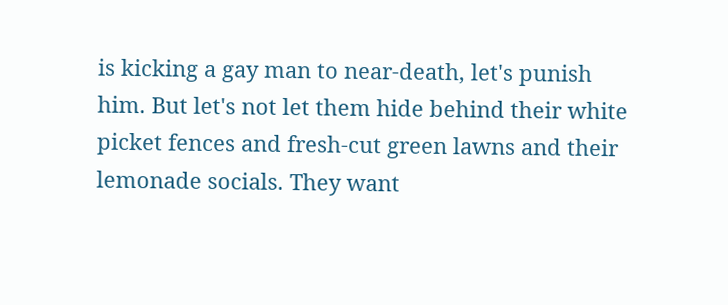is kicking a gay man to near-death, let's punish him. But let's not let them hide behind their white picket fences and fresh-cut green lawns and their lemonade socials. They want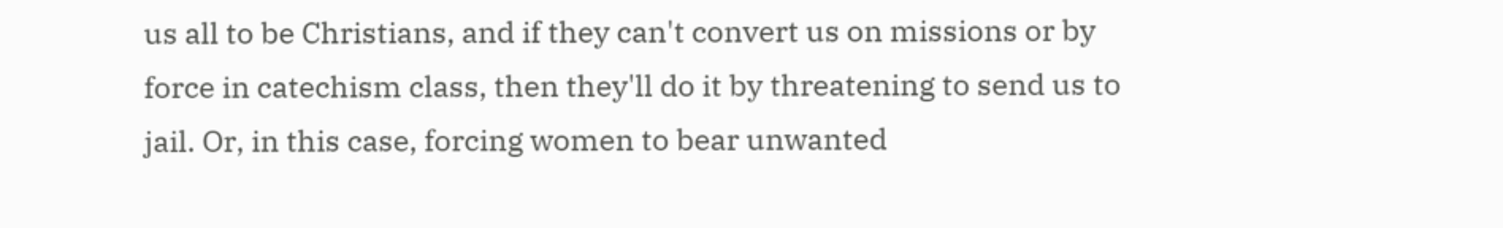us all to be Christians, and if they can't convert us on missions or by force in catechism class, then they'll do it by threatening to send us to jail. Or, in this case, forcing women to bear unwanted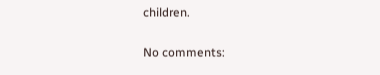children.

No comments: